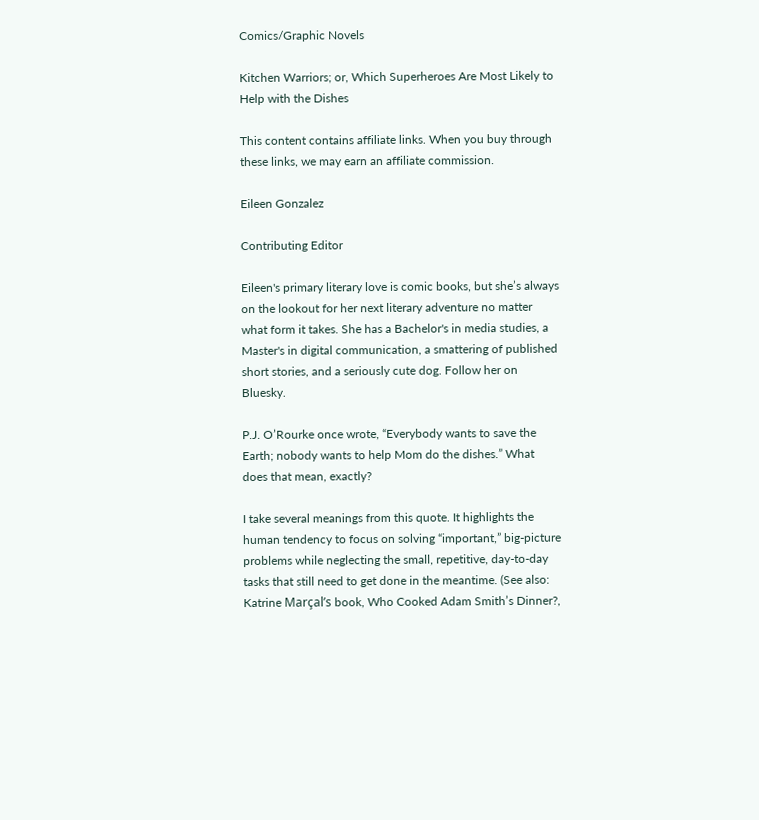Comics/Graphic Novels

Kitchen Warriors; or, Which Superheroes Are Most Likely to Help with the Dishes

This content contains affiliate links. When you buy through these links, we may earn an affiliate commission.

Eileen Gonzalez

Contributing Editor

Eileen's primary literary love is comic books, but she’s always on the lookout for her next literary adventure no matter what form it takes. She has a Bachelor's in media studies, a Master's in digital communication, a smattering of published short stories, and a seriously cute dog. Follow her on Bluesky.

P.J. O’Rourke once wrote, “Everybody wants to save the Earth; nobody wants to help Mom do the dishes.” What does that mean, exactly?

I take several meanings from this quote. It highlights the human tendency to focus on solving “important,” big-picture problems while neglecting the small, repetitive, day-to-day tasks that still need to get done in the meantime. (See also: Katrine Marçal’s book, Who Cooked Adam Smith’s Dinner?,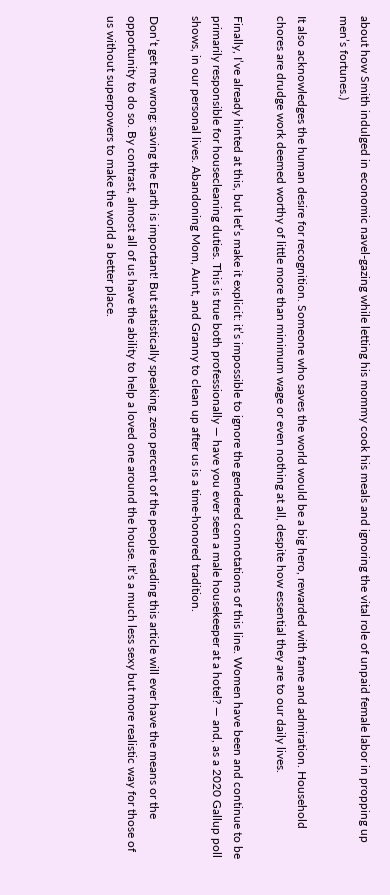about how Smith indulged in economic navel-gazing while letting his mommy cook his meals and ignoring the vital role of unpaid female labor in propping up men’s fortunes.)

It also acknowledges the human desire for recognition. Someone who saves the world would be a big hero, rewarded with fame and admiration. Household chores are drudge work deemed worthy of little more than minimum wage or even nothing at all, despite how essential they are to our daily lives.

Finally, I’ve already hinted at this, but let’s make it explicit: it’s impossible to ignore the gendered connotations of this line. Women have been and continue to be primarily responsible for housecleaning duties. This is true both professionally — have you ever seen a male housekeeper at a hotel? — and, as a 2020 Gallup poll shows, in our personal lives. Abandoning Mom, Aunt, and Granny to clean up after us is a time-honored tradition.

Don’t get me wrong: saving the Earth is important! But statistically speaking, zero percent of the people reading this article will ever have the means or the opportunity to do so. By contrast, almost all of us have the ability to help a loved one around the house. It’s a much less sexy but more realistic way for those of us without superpowers to make the world a better place.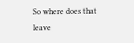So where does that leave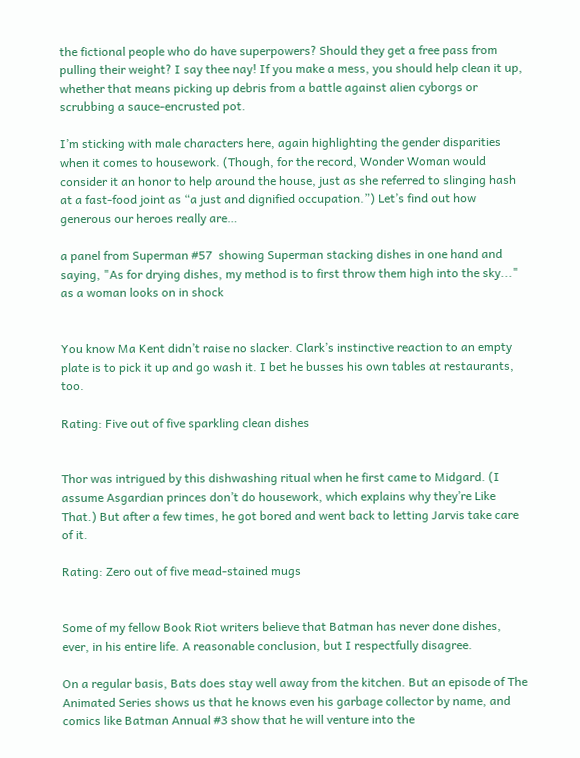the fictional people who do have superpowers? Should they get a free pass from pulling their weight? I say thee nay! If you make a mess, you should help clean it up, whether that means picking up debris from a battle against alien cyborgs or scrubbing a sauce-encrusted pot.

I’m sticking with male characters here, again highlighting the gender disparities when it comes to housework. (Though, for the record, Wonder Woman would consider it an honor to help around the house, just as she referred to slinging hash at a fast-food joint as “a just and dignified occupation.”) Let’s find out how generous our heroes really are…

a panel from Superman #57  showing Superman stacking dishes in one hand and saying, "As for drying dishes, my method is to first throw them high into the sky..." as a woman looks on in shock


You know Ma Kent didn’t raise no slacker. Clark’s instinctive reaction to an empty plate is to pick it up and go wash it. I bet he busses his own tables at restaurants, too.

Rating: Five out of five sparkling clean dishes


Thor was intrigued by this dishwashing ritual when he first came to Midgard. (I assume Asgardian princes don’t do housework, which explains why they’re Like That.) But after a few times, he got bored and went back to letting Jarvis take care of it.

Rating: Zero out of five mead-stained mugs


Some of my fellow Book Riot writers believe that Batman has never done dishes, ever, in his entire life. A reasonable conclusion, but I respectfully disagree.

On a regular basis, Bats does stay well away from the kitchen. But an episode of The Animated Series shows us that he knows even his garbage collector by name, and comics like Batman Annual #3 show that he will venture into the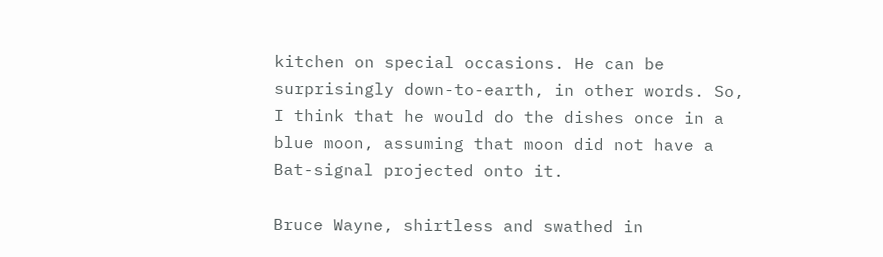kitchen on special occasions. He can be surprisingly down-to-earth, in other words. So, I think that he would do the dishes once in a blue moon, assuming that moon did not have a Bat-signal projected onto it.

Bruce Wayne, shirtless and swathed in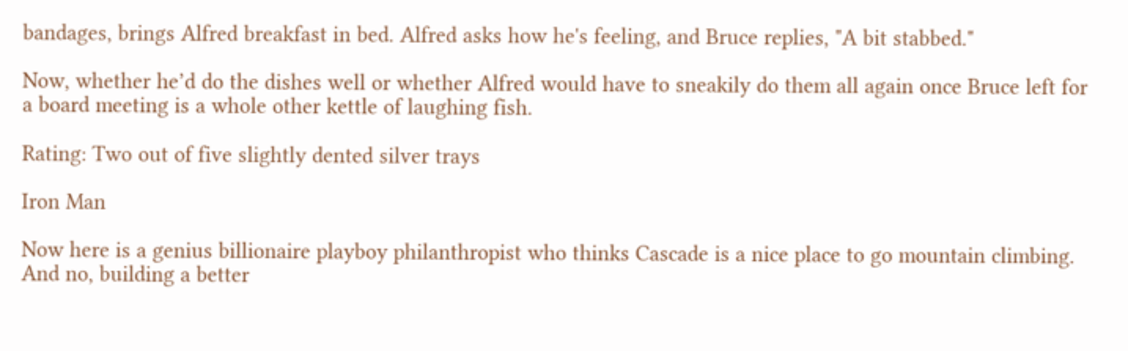bandages, brings Alfred breakfast in bed. Alfred asks how he's feeling, and Bruce replies, "A bit stabbed."

Now, whether he’d do the dishes well or whether Alfred would have to sneakily do them all again once Bruce left for a board meeting is a whole other kettle of laughing fish.

Rating: Two out of five slightly dented silver trays

Iron Man

Now here is a genius billionaire playboy philanthropist who thinks Cascade is a nice place to go mountain climbing. And no, building a better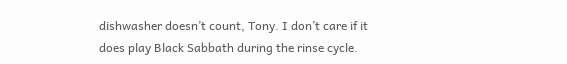dishwasher doesn’t count, Tony. I don’t care if it does play Black Sabbath during the rinse cycle.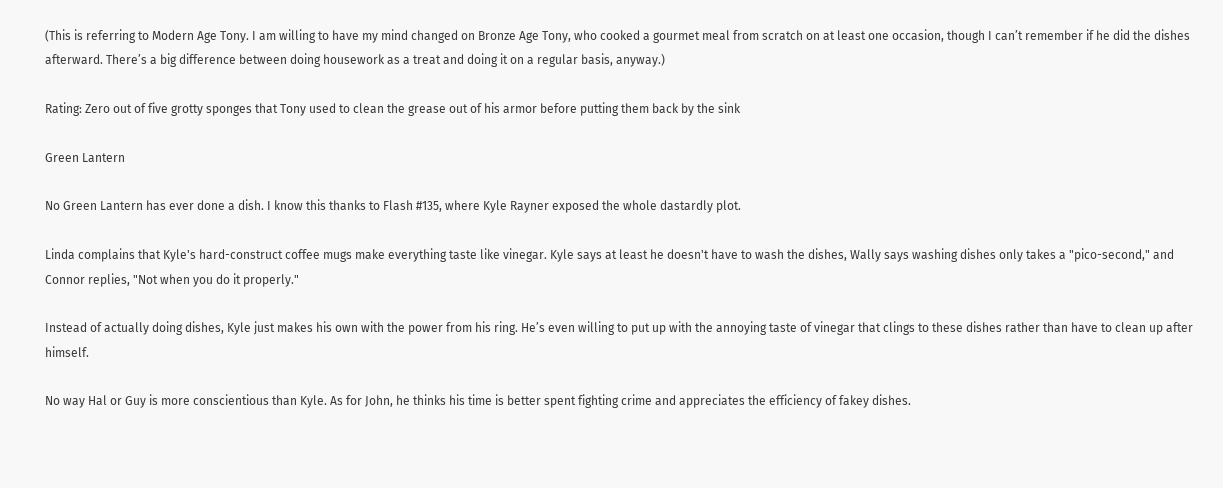(This is referring to Modern Age Tony. I am willing to have my mind changed on Bronze Age Tony, who cooked a gourmet meal from scratch on at least one occasion, though I can’t remember if he did the dishes afterward. There’s a big difference between doing housework as a treat and doing it on a regular basis, anyway.)

Rating: Zero out of five grotty sponges that Tony used to clean the grease out of his armor before putting them back by the sink

Green Lantern

No Green Lantern has ever done a dish. I know this thanks to Flash #135, where Kyle Rayner exposed the whole dastardly plot.

Linda complains that Kyle's hard-construct coffee mugs make everything taste like vinegar. Kyle says at least he doesn't have to wash the dishes, Wally says washing dishes only takes a "pico-second," and Connor replies, "Not when you do it properly."

Instead of actually doing dishes, Kyle just makes his own with the power from his ring. He’s even willing to put up with the annoying taste of vinegar that clings to these dishes rather than have to clean up after himself.

No way Hal or Guy is more conscientious than Kyle. As for John, he thinks his time is better spent fighting crime and appreciates the efficiency of fakey dishes.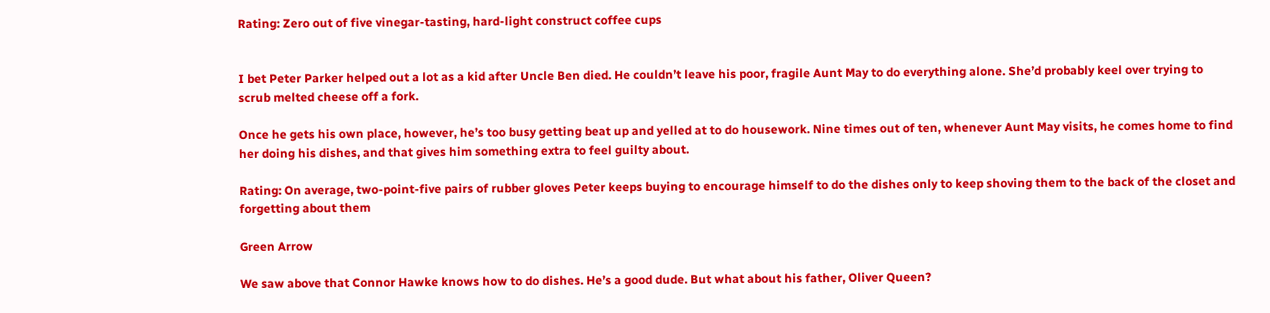Rating: Zero out of five vinegar-tasting, hard-light construct coffee cups


I bet Peter Parker helped out a lot as a kid after Uncle Ben died. He couldn’t leave his poor, fragile Aunt May to do everything alone. She’d probably keel over trying to scrub melted cheese off a fork.

Once he gets his own place, however, he’s too busy getting beat up and yelled at to do housework. Nine times out of ten, whenever Aunt May visits, he comes home to find her doing his dishes, and that gives him something extra to feel guilty about.

Rating: On average, two-point-five pairs of rubber gloves Peter keeps buying to encourage himself to do the dishes only to keep shoving them to the back of the closet and forgetting about them

Green Arrow

We saw above that Connor Hawke knows how to do dishes. He’s a good dude. But what about his father, Oliver Queen?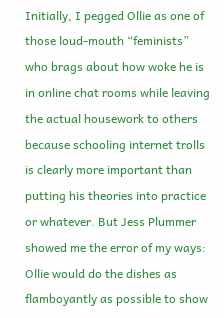Initially, I pegged Ollie as one of those loud-mouth “feminists” who brags about how woke he is in online chat rooms while leaving the actual housework to others because schooling internet trolls is clearly more important than putting his theories into practice or whatever. But Jess Plummer showed me the error of my ways: Ollie would do the dishes as flamboyantly as possible to show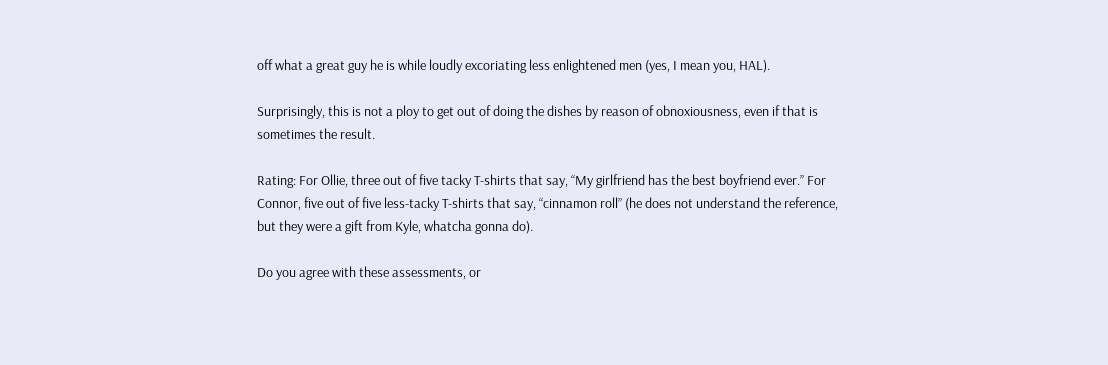off what a great guy he is while loudly excoriating less enlightened men (yes, I mean you, HAL).

Surprisingly, this is not a ploy to get out of doing the dishes by reason of obnoxiousness, even if that is sometimes the result.

Rating: For Ollie, three out of five tacky T-shirts that say, “My girlfriend has the best boyfriend ever.” For Connor, five out of five less-tacky T-shirts that say, “cinnamon roll” (he does not understand the reference, but they were a gift from Kyle, whatcha gonna do).

Do you agree with these assessments, or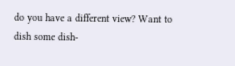do you have a different view? Want to dish some dish-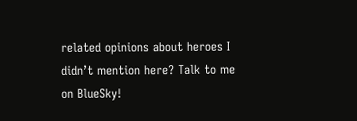related opinions about heroes I didn’t mention here? Talk to me on BlueSky!